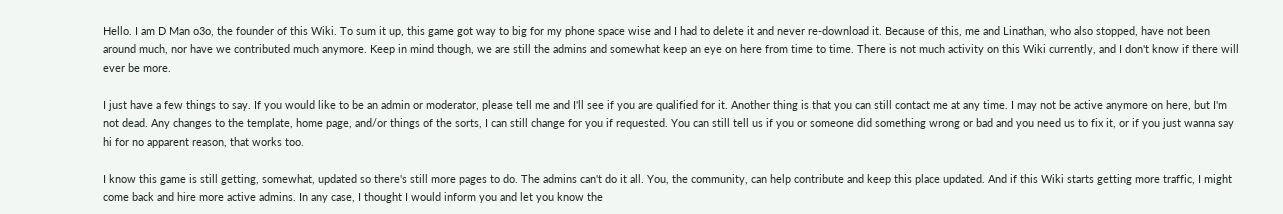Hello. I am D Man o3o, the founder of this Wiki. To sum it up, this game got way to big for my phone space wise and I had to delete it and never re-download it. Because of this, me and Linathan, who also stopped, have not been around much, nor have we contributed much anymore. Keep in mind though, we are still the admins and somewhat keep an eye on here from time to time. There is not much activity on this Wiki currently, and I don't know if there will ever be more.

I just have a few things to say. If you would like to be an admin or moderator, please tell me and I'll see if you are qualified for it. Another thing is that you can still contact me at any time. I may not be active anymore on here, but I'm not dead. Any changes to the template, home page, and/or things of the sorts, I can still change for you if requested. You can still tell us if you or someone did something wrong or bad and you need us to fix it, or if you just wanna say hi for no apparent reason, that works too.

I know this game is still getting, somewhat, updated so there's still more pages to do. The admins can't do it all. You, the community, can help contribute and keep this place updated. And if this Wiki starts getting more traffic, I might come back and hire more active admins. In any case, I thought I would inform you and let you know the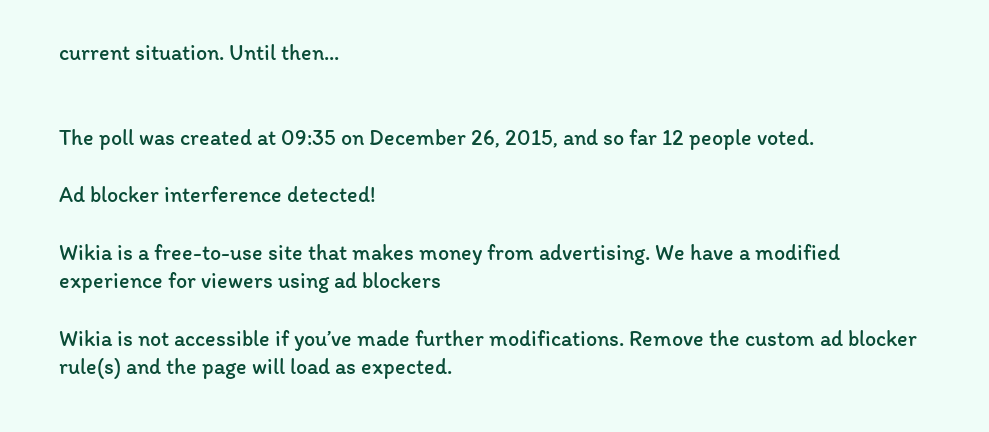current situation. Until then...


The poll was created at 09:35 on December 26, 2015, and so far 12 people voted.

Ad blocker interference detected!

Wikia is a free-to-use site that makes money from advertising. We have a modified experience for viewers using ad blockers

Wikia is not accessible if you’ve made further modifications. Remove the custom ad blocker rule(s) and the page will load as expected.